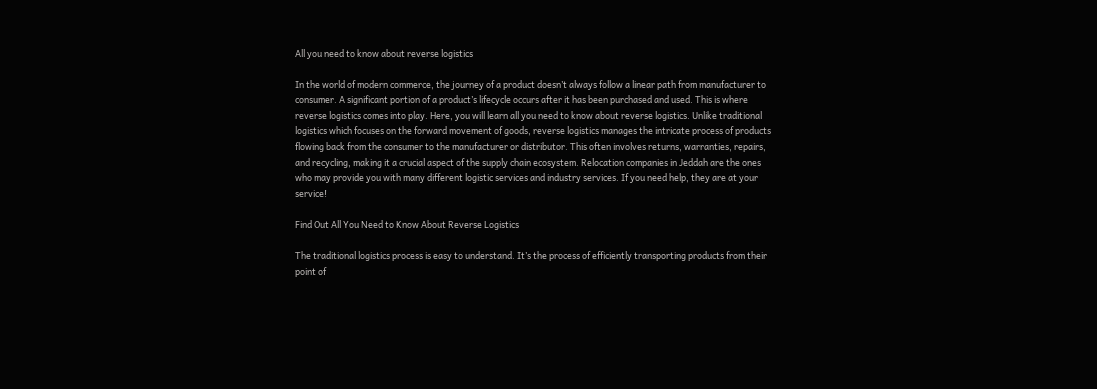All you need to know about reverse logistics

In the world of modern commerce, the journey of a product doesn’t always follow a linear path from manufacturer to consumer. A significant portion of a product’s lifecycle occurs after it has been purchased and used. This is where reverse logistics comes into play. Here, you will learn all you need to know about reverse logistics. Unlike traditional logistics which focuses on the forward movement of goods, reverse logistics manages the intricate process of products flowing back from the consumer to the manufacturer or distributor. This often involves returns, warranties, repairs, and recycling, making it a crucial aspect of the supply chain ecosystem. Relocation companies in Jeddah are the ones who may provide you with many different logistic services and industry services. If you need help, they are at your service!

Find Out All You Need to Know About Reverse Logistics

The traditional logistics process is easy to understand. It’s the process of efficiently transporting products from their point of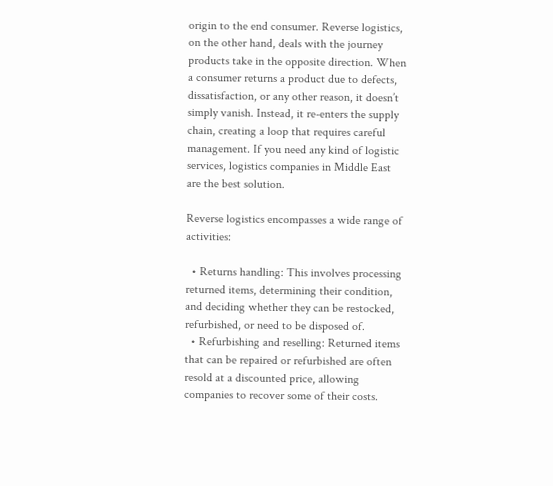origin to the end consumer. Reverse logistics, on the other hand, deals with the journey products take in the opposite direction. When a consumer returns a product due to defects, dissatisfaction, or any other reason, it doesn’t simply vanish. Instead, it re-enters the supply chain, creating a loop that requires careful management. If you need any kind of logistic services, logistics companies in Middle East are the best solution.

Reverse logistics encompasses a wide range of activities:

  • Returns handling: This involves processing returned items, determining their condition, and deciding whether they can be restocked, refurbished, or need to be disposed of.
  • Refurbishing and reselling: Returned items that can be repaired or refurbished are often resold at a discounted price, allowing companies to recover some of their costs.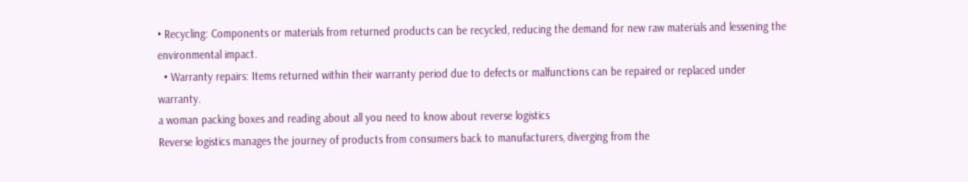• Recycling: Components or materials from returned products can be recycled, reducing the demand for new raw materials and lessening the environmental impact.
  • Warranty repairs: Items returned within their warranty period due to defects or malfunctions can be repaired or replaced under warranty.
a woman packing boxes and reading about all you need to know about reverse logistics
Reverse logistics manages the journey of products from consumers back to manufacturers, diverging from the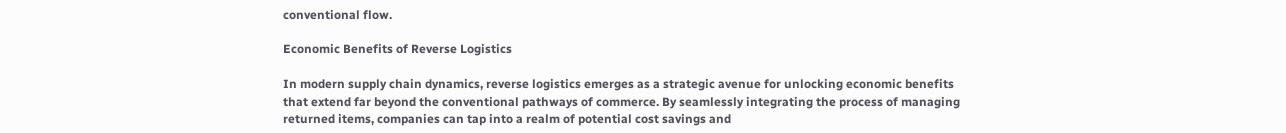conventional flow.

Economic Benefits of Reverse Logistics

In modern supply chain dynamics, reverse logistics emerges as a strategic avenue for unlocking economic benefits that extend far beyond the conventional pathways of commerce. By seamlessly integrating the process of managing returned items, companies can tap into a realm of potential cost savings and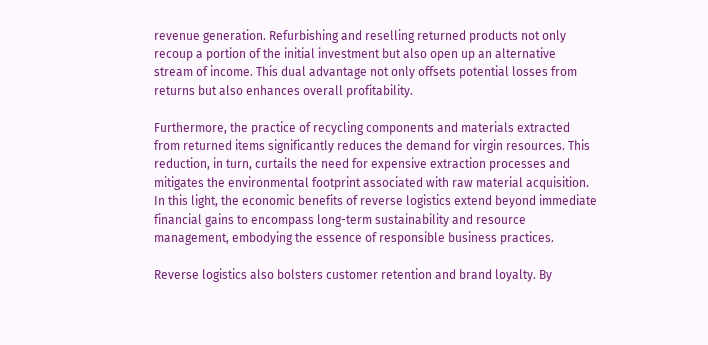revenue generation. Refurbishing and reselling returned products not only recoup a portion of the initial investment but also open up an alternative stream of income. This dual advantage not only offsets potential losses from returns but also enhances overall profitability.

Furthermore, the practice of recycling components and materials extracted from returned items significantly reduces the demand for virgin resources. This reduction, in turn, curtails the need for expensive extraction processes and mitigates the environmental footprint associated with raw material acquisition. In this light, the economic benefits of reverse logistics extend beyond immediate financial gains to encompass long-term sustainability and resource management, embodying the essence of responsible business practices.

Reverse logistics also bolsters customer retention and brand loyalty. By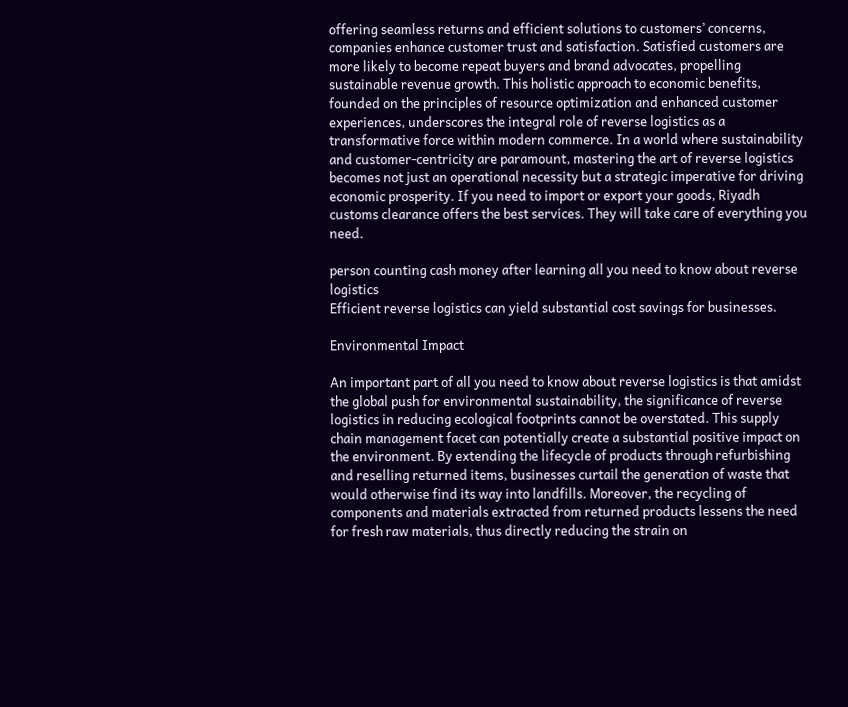offering seamless returns and efficient solutions to customers’ concerns, companies enhance customer trust and satisfaction. Satisfied customers are more likely to become repeat buyers and brand advocates, propelling sustainable revenue growth. This holistic approach to economic benefits, founded on the principles of resource optimization and enhanced customer experiences, underscores the integral role of reverse logistics as a transformative force within modern commerce. In a world where sustainability and customer-centricity are paramount, mastering the art of reverse logistics becomes not just an operational necessity but a strategic imperative for driving economic prosperity. If you need to import or export your goods, Riyadh customs clearance offers the best services. They will take care of everything you need.

person counting cash money after learning all you need to know about reverse logistics
Efficient reverse logistics can yield substantial cost savings for businesses.

Environmental Impact

An important part of all you need to know about reverse logistics is that amidst the global push for environmental sustainability, the significance of reverse logistics in reducing ecological footprints cannot be overstated. This supply chain management facet can potentially create a substantial positive impact on the environment. By extending the lifecycle of products through refurbishing and reselling returned items, businesses curtail the generation of waste that would otherwise find its way into landfills. Moreover, the recycling of components and materials extracted from returned products lessens the need for fresh raw materials, thus directly reducing the strain on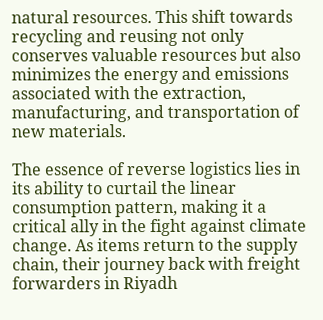natural resources. This shift towards recycling and reusing not only conserves valuable resources but also minimizes the energy and emissions associated with the extraction, manufacturing, and transportation of new materials.

The essence of reverse logistics lies in its ability to curtail the linear consumption pattern, making it a critical ally in the fight against climate change. As items return to the supply chain, their journey back with freight forwarders in Riyadh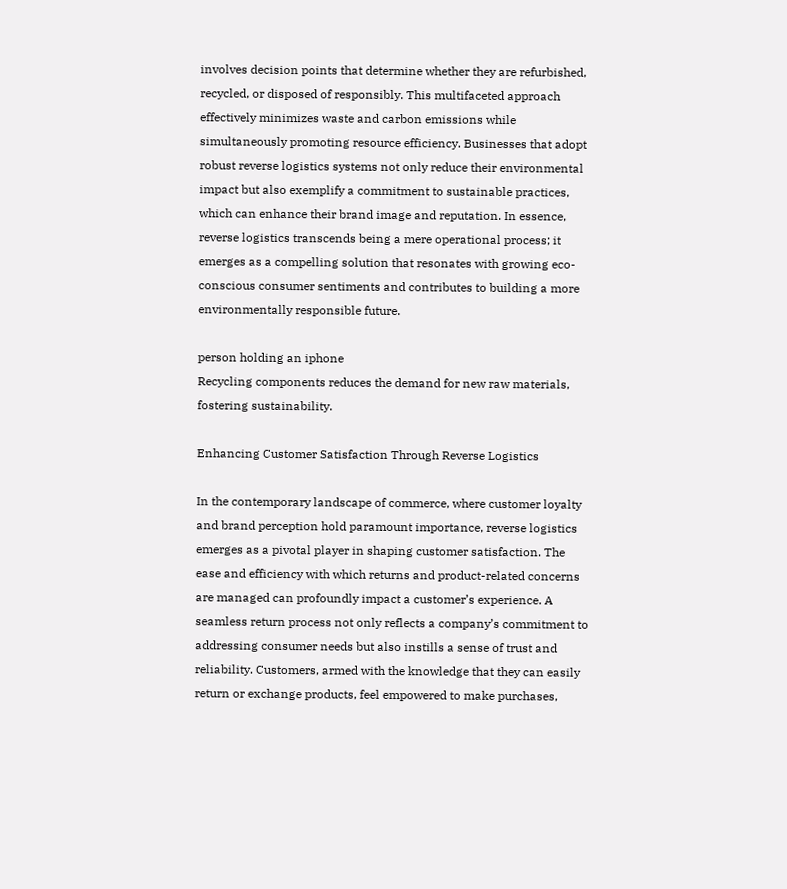involves decision points that determine whether they are refurbished, recycled, or disposed of responsibly. This multifaceted approach effectively minimizes waste and carbon emissions while simultaneously promoting resource efficiency. Businesses that adopt robust reverse logistics systems not only reduce their environmental impact but also exemplify a commitment to sustainable practices, which can enhance their brand image and reputation. In essence, reverse logistics transcends being a mere operational process; it emerges as a compelling solution that resonates with growing eco-conscious consumer sentiments and contributes to building a more environmentally responsible future.

person holding an iphone
Recycling components reduces the demand for new raw materials, fostering sustainability.

Enhancing Customer Satisfaction Through Reverse Logistics

In the contemporary landscape of commerce, where customer loyalty and brand perception hold paramount importance, reverse logistics emerges as a pivotal player in shaping customer satisfaction. The ease and efficiency with which returns and product-related concerns are managed can profoundly impact a customer’s experience. A seamless return process not only reflects a company’s commitment to addressing consumer needs but also instills a sense of trust and reliability. Customers, armed with the knowledge that they can easily return or exchange products, feel empowered to make purchases,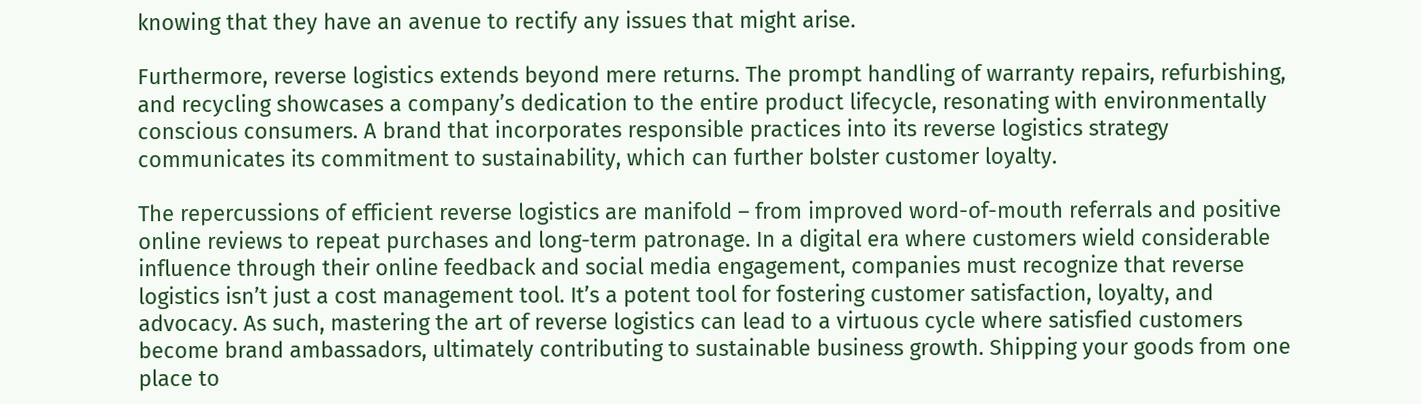knowing that they have an avenue to rectify any issues that might arise.

Furthermore, reverse logistics extends beyond mere returns. The prompt handling of warranty repairs, refurbishing, and recycling showcases a company’s dedication to the entire product lifecycle, resonating with environmentally conscious consumers. A brand that incorporates responsible practices into its reverse logistics strategy communicates its commitment to sustainability, which can further bolster customer loyalty.

The repercussions of efficient reverse logistics are manifold – from improved word-of-mouth referrals and positive online reviews to repeat purchases and long-term patronage. In a digital era where customers wield considerable influence through their online feedback and social media engagement, companies must recognize that reverse logistics isn’t just a cost management tool. It’s a potent tool for fostering customer satisfaction, loyalty, and advocacy. As such, mastering the art of reverse logistics can lead to a virtuous cycle where satisfied customers become brand ambassadors, ultimately contributing to sustainable business growth. Shipping your goods from one place to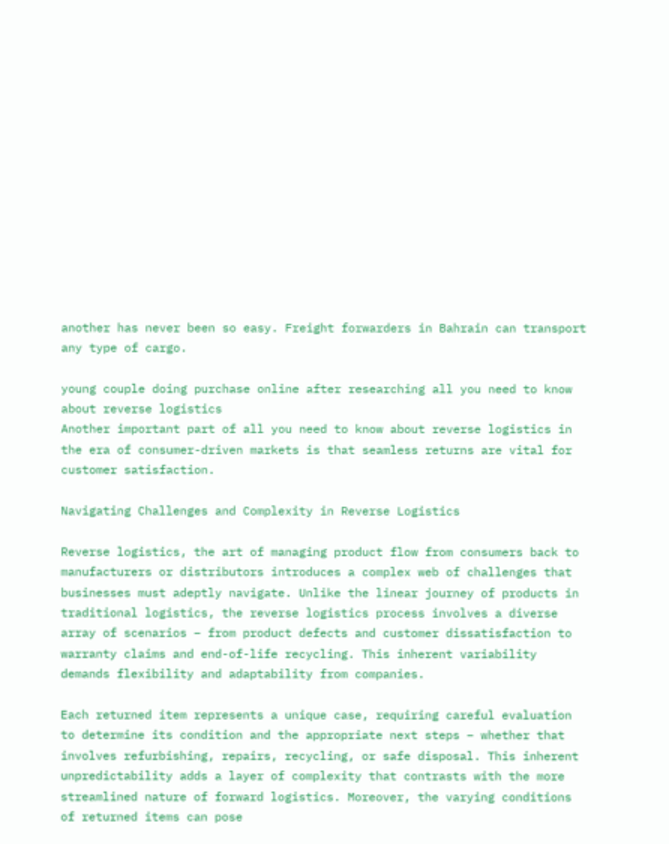another has never been so easy. Freight forwarders in Bahrain can transport any type of cargo.

young couple doing purchase online after researching all you need to know about reverse logistics
Another important part of all you need to know about reverse logistics in the era of consumer-driven markets is that seamless returns are vital for customer satisfaction.

Navigating Challenges and Complexity in Reverse Logistics

Reverse logistics, the art of managing product flow from consumers back to manufacturers or distributors introduces a complex web of challenges that businesses must adeptly navigate. Unlike the linear journey of products in traditional logistics, the reverse logistics process involves a diverse array of scenarios – from product defects and customer dissatisfaction to warranty claims and end-of-life recycling. This inherent variability demands flexibility and adaptability from companies.

Each returned item represents a unique case, requiring careful evaluation to determine its condition and the appropriate next steps – whether that involves refurbishing, repairs, recycling, or safe disposal. This inherent unpredictability adds a layer of complexity that contrasts with the more streamlined nature of forward logistics. Moreover, the varying conditions of returned items can pose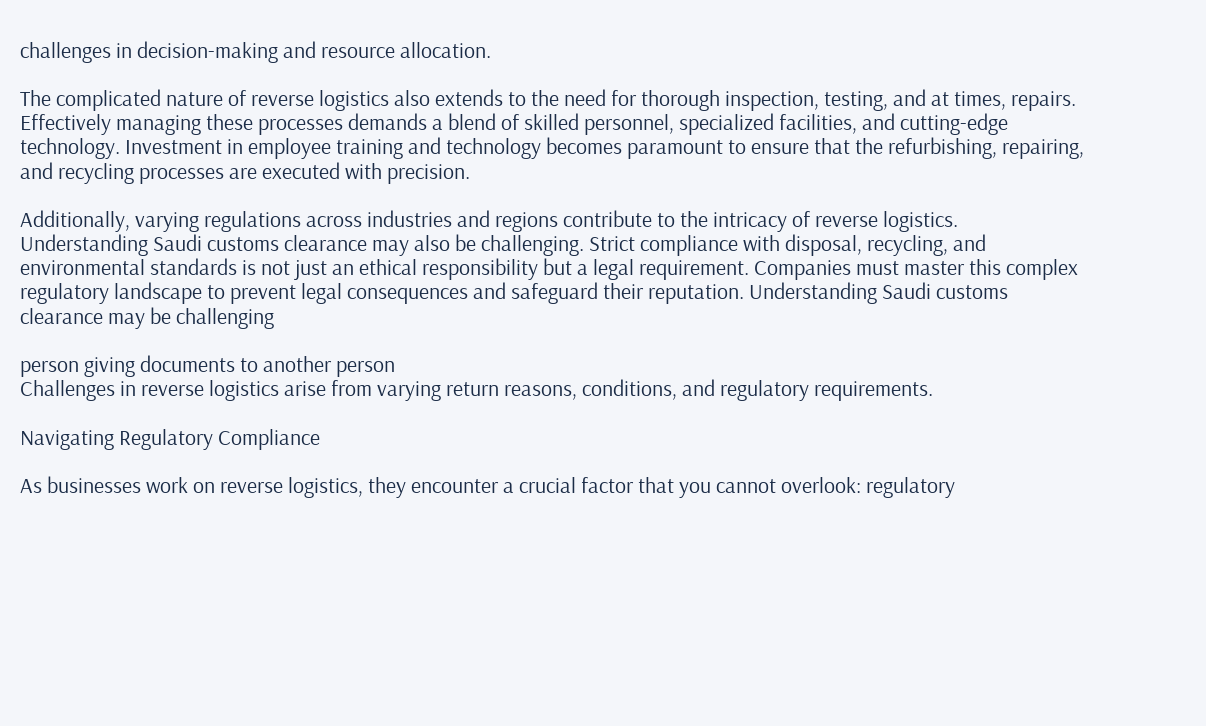challenges in decision-making and resource allocation.

The complicated nature of reverse logistics also extends to the need for thorough inspection, testing, and at times, repairs. Effectively managing these processes demands a blend of skilled personnel, specialized facilities, and cutting-edge technology. Investment in employee training and technology becomes paramount to ensure that the refurbishing, repairing, and recycling processes are executed with precision.

Additionally, varying regulations across industries and regions contribute to the intricacy of reverse logistics. Understanding Saudi customs clearance may also be challenging. Strict compliance with disposal, recycling, and environmental standards is not just an ethical responsibility but a legal requirement. Companies must master this complex regulatory landscape to prevent legal consequences and safeguard their reputation. Understanding Saudi customs clearance may be challenging

person giving documents to another person
Challenges in reverse logistics arise from varying return reasons, conditions, and regulatory requirements.

Navigating Regulatory Compliance

As businesses work on reverse logistics, they encounter a crucial factor that you cannot overlook: regulatory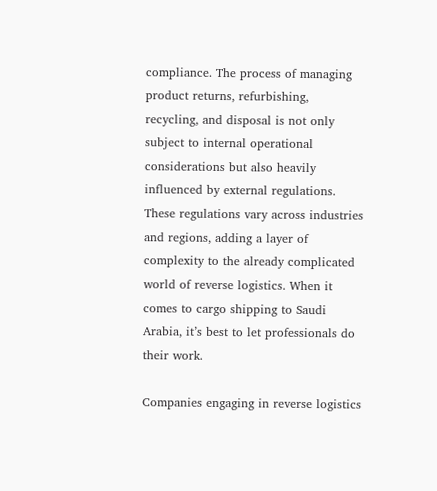compliance. The process of managing product returns, refurbishing, recycling, and disposal is not only subject to internal operational considerations but also heavily influenced by external regulations. These regulations vary across industries and regions, adding a layer of complexity to the already complicated world of reverse logistics. When it comes to cargo shipping to Saudi Arabia, it’s best to let professionals do their work.

Companies engaging in reverse logistics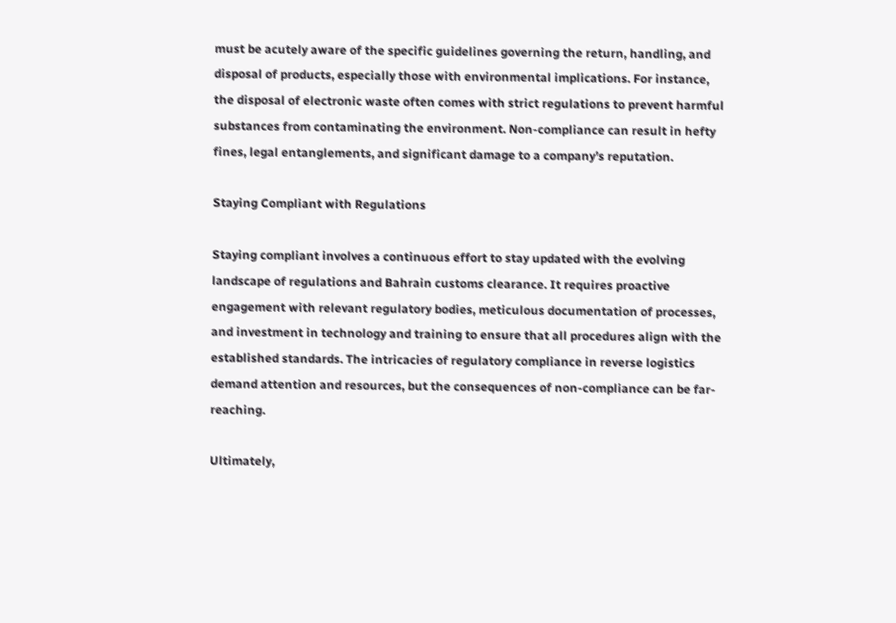must be acutely aware of the specific guidelines governing the return, handling, and disposal of products, especially those with environmental implications. For instance, the disposal of electronic waste often comes with strict regulations to prevent harmful substances from contaminating the environment. Non-compliance can result in hefty fines, legal entanglements, and significant damage to a company’s reputation.

Staying Compliant with Regulations

Staying compliant involves a continuous effort to stay updated with the evolving landscape of regulations and Bahrain customs clearance. It requires proactive engagement with relevant regulatory bodies, meticulous documentation of processes, and investment in technology and training to ensure that all procedures align with the established standards. The intricacies of regulatory compliance in reverse logistics demand attention and resources, but the consequences of non-compliance can be far-reaching.

Ultimately,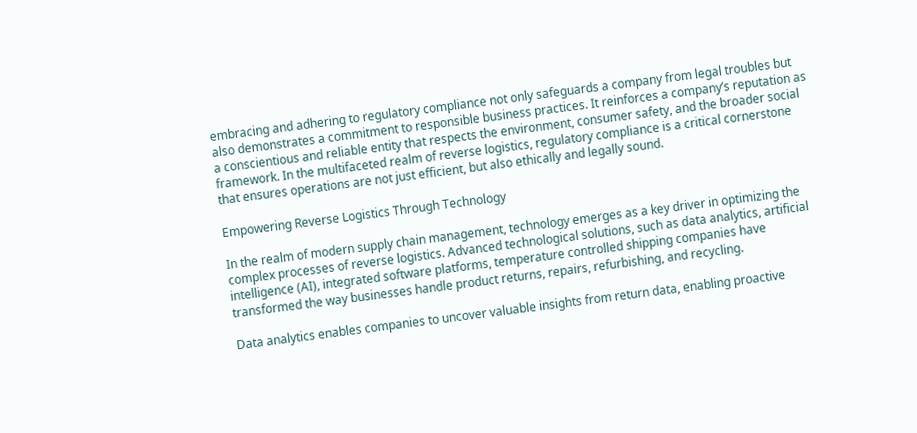embracing and adhering to regulatory compliance not only safeguards a company from legal troubles but also demonstrates a commitment to responsible business practices. It reinforces a company’s reputation as a conscientious and reliable entity that respects the environment, consumer safety, and the broader social framework. In the multifaceted realm of reverse logistics, regulatory compliance is a critical cornerstone that ensures operations are not just efficient, but also ethically and legally sound.

Empowering Reverse Logistics Through Technology

In the realm of modern supply chain management, technology emerges as a key driver in optimizing the complex processes of reverse logistics. Advanced technological solutions, such as data analytics, artificial intelligence (AI), integrated software platforms, temperature controlled shipping companies have transformed the way businesses handle product returns, repairs, refurbishing, and recycling.

Data analytics enables companies to uncover valuable insights from return data, enabling proactive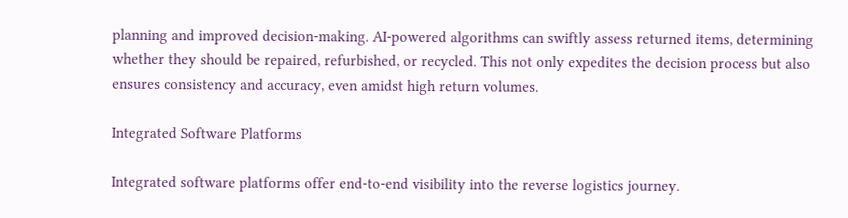planning and improved decision-making. AI-powered algorithms can swiftly assess returned items, determining whether they should be repaired, refurbished, or recycled. This not only expedites the decision process but also ensures consistency and accuracy, even amidst high return volumes.

Integrated Software Platforms

Integrated software platforms offer end-to-end visibility into the reverse logistics journey.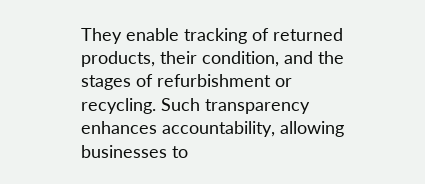They enable tracking of returned products, their condition, and the stages of refurbishment or recycling. Such transparency enhances accountability, allowing businesses to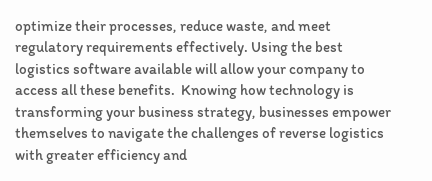optimize their processes, reduce waste, and meet regulatory requirements effectively. Using the best logistics software available will allow your company to access all these benefits.  Knowing how technology is transforming your business strategy, businesses empower themselves to navigate the challenges of reverse logistics with greater efficiency and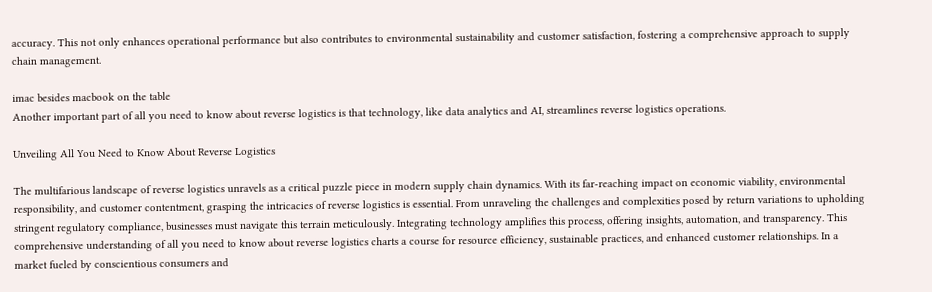accuracy. This not only enhances operational performance but also contributes to environmental sustainability and customer satisfaction, fostering a comprehensive approach to supply chain management.

imac besides macbook on the table
Another important part of all you need to know about reverse logistics is that technology, like data analytics and AI, streamlines reverse logistics operations.

Unveiling All You Need to Know About Reverse Logistics

The multifarious landscape of reverse logistics unravels as a critical puzzle piece in modern supply chain dynamics. With its far-reaching impact on economic viability, environmental responsibility, and customer contentment, grasping the intricacies of reverse logistics is essential. From unraveling the challenges and complexities posed by return variations to upholding stringent regulatory compliance, businesses must navigate this terrain meticulously. Integrating technology amplifies this process, offering insights, automation, and transparency. This comprehensive understanding of all you need to know about reverse logistics charts a course for resource efficiency, sustainable practices, and enhanced customer relationships. In a market fueled by conscientious consumers and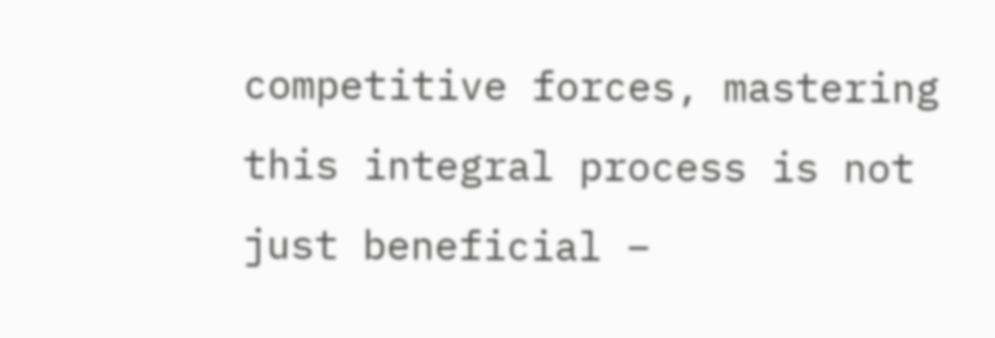competitive forces, mastering this integral process is not just beneficial –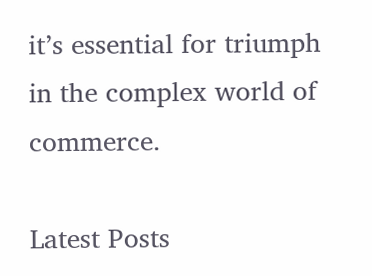it’s essential for triumph in the complex world of commerce.

Latest Posts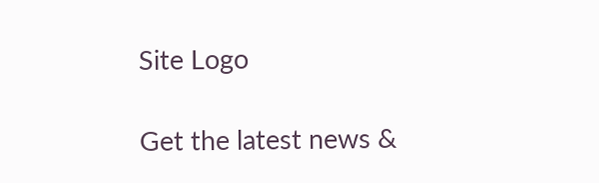Site Logo

Get the latest news &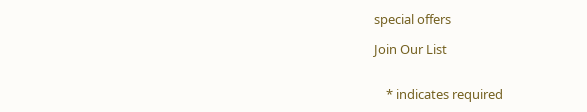special offers

Join Our List


    * indicates required